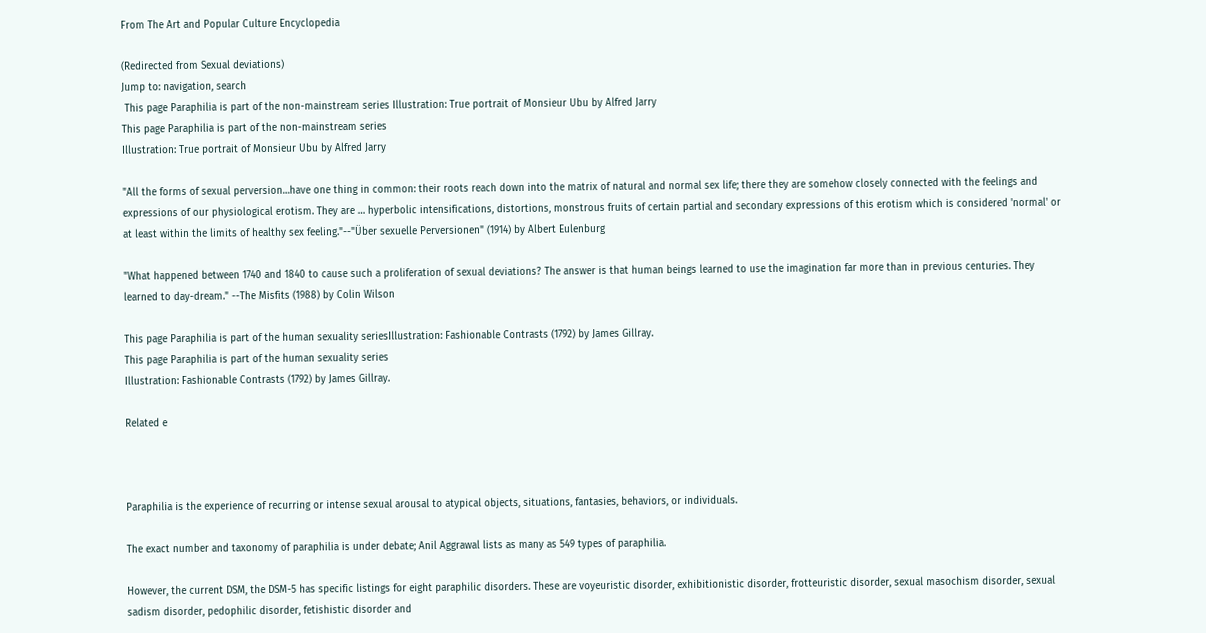From The Art and Popular Culture Encyclopedia

(Redirected from Sexual deviations)
Jump to: navigation, search
 This page Paraphilia is part of the non-mainstream series Illustration: True portrait of Monsieur Ubu by Alfred Jarry
This page Paraphilia is part of the non-mainstream series
Illustration: True portrait of Monsieur Ubu by Alfred Jarry

"All the forms of sexual perversion…have one thing in common: their roots reach down into the matrix of natural and normal sex life; there they are somehow closely connected with the feelings and expressions of our physiological erotism. They are … hyperbolic intensifications, distortions, monstrous fruits of certain partial and secondary expressions of this erotism which is considered 'normal' or at least within the limits of healthy sex feeling."--"Über sexuelle Perversionen" (1914) by Albert Eulenburg

"What happened between 1740 and 1840 to cause such a proliferation of sexual deviations? The answer is that human beings learned to use the imagination far more than in previous centuries. They learned to day-dream." --The Misfits (1988) by Colin Wilson

This page Paraphilia is part of the human sexuality seriesIllustration: Fashionable Contrasts (1792) by James Gillray.
This page Paraphilia is part of the human sexuality series
Illustration: Fashionable Contrasts (1792) by James Gillray.

Related e



Paraphilia is the experience of recurring or intense sexual arousal to atypical objects, situations, fantasies, behaviors, or individuals.

The exact number and taxonomy of paraphilia is under debate; Anil Aggrawal lists as many as 549 types of paraphilia.

However, the current DSM, the DSM-5 has specific listings for eight paraphilic disorders. These are voyeuristic disorder, exhibitionistic disorder, frotteuristic disorder, sexual masochism disorder, sexual sadism disorder, pedophilic disorder, fetishistic disorder and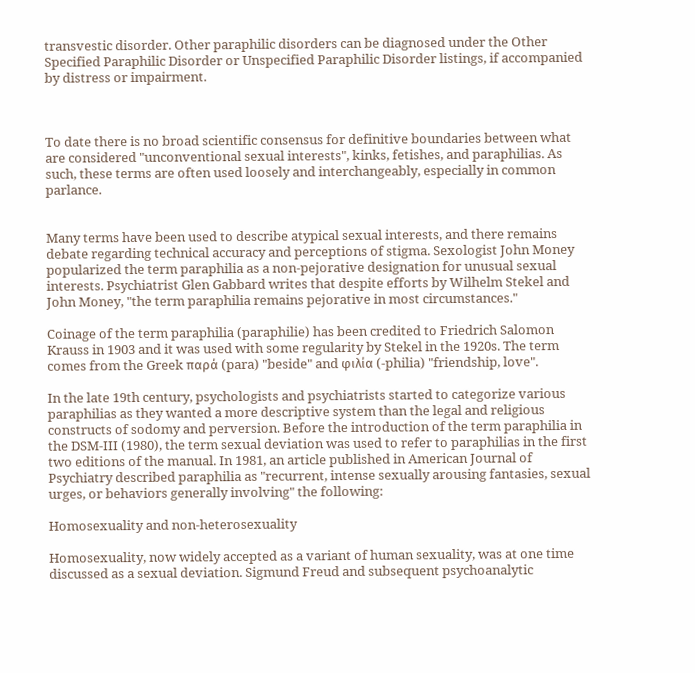transvestic disorder. Other paraphilic disorders can be diagnosed under the Other Specified Paraphilic Disorder or Unspecified Paraphilic Disorder listings, if accompanied by distress or impairment.



To date there is no broad scientific consensus for definitive boundaries between what are considered "unconventional sexual interests", kinks, fetishes, and paraphilias. As such, these terms are often used loosely and interchangeably, especially in common parlance.


Many terms have been used to describe atypical sexual interests, and there remains debate regarding technical accuracy and perceptions of stigma. Sexologist John Money popularized the term paraphilia as a non-pejorative designation for unusual sexual interests. Psychiatrist Glen Gabbard writes that despite efforts by Wilhelm Stekel and John Money, "the term paraphilia remains pejorative in most circumstances."

Coinage of the term paraphilia (paraphilie) has been credited to Friedrich Salomon Krauss in 1903 and it was used with some regularity by Stekel in the 1920s. The term comes from the Greek παρά (para) "beside" and φιλία (-philia) "friendship, love".

In the late 19th century, psychologists and psychiatrists started to categorize various paraphilias as they wanted a more descriptive system than the legal and religious constructs of sodomy and perversion. Before the introduction of the term paraphilia in the DSM-III (1980), the term sexual deviation was used to refer to paraphilias in the first two editions of the manual. In 1981, an article published in American Journal of Psychiatry described paraphilia as "recurrent, intense sexually arousing fantasies, sexual urges, or behaviors generally involving" the following:

Homosexuality and non-heterosexuality

Homosexuality, now widely accepted as a variant of human sexuality, was at one time discussed as a sexual deviation. Sigmund Freud and subsequent psychoanalytic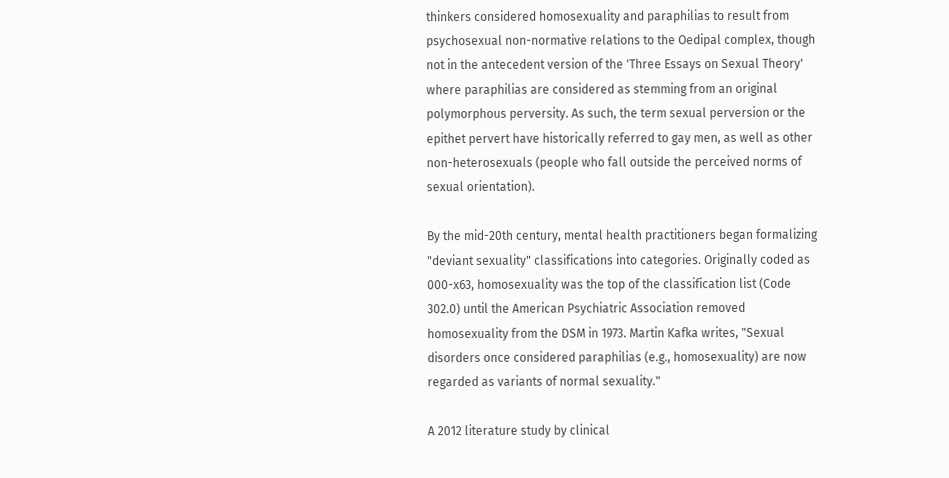thinkers considered homosexuality and paraphilias to result from psychosexual non-normative relations to the Oedipal complex, though not in the antecedent version of the 'Three Essays on Sexual Theory' where paraphilias are considered as stemming from an original polymorphous perversity. As such, the term sexual perversion or the epithet pervert have historically referred to gay men, as well as other non-heterosexuals (people who fall outside the perceived norms of sexual orientation).

By the mid-20th century, mental health practitioners began formalizing "deviant sexuality" classifications into categories. Originally coded as 000-x63, homosexuality was the top of the classification list (Code 302.0) until the American Psychiatric Association removed homosexuality from the DSM in 1973. Martin Kafka writes, "Sexual disorders once considered paraphilias (e.g., homosexuality) are now regarded as variants of normal sexuality."

A 2012 literature study by clinical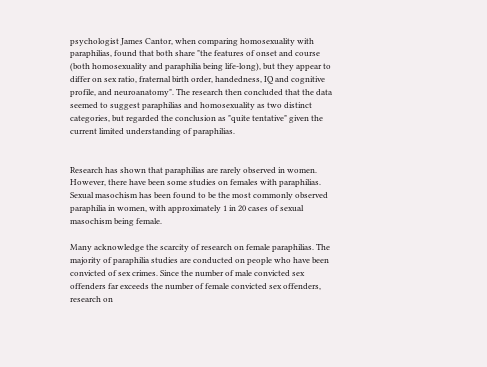psychologist James Cantor, when comparing homosexuality with paraphilias, found that both share "the features of onset and course (both homosexuality and paraphilia being life-long), but they appear to differ on sex ratio, fraternal birth order, handedness, IQ and cognitive profile, and neuroanatomy". The research then concluded that the data seemed to suggest paraphilias and homosexuality as two distinct categories, but regarded the conclusion as "quite tentative" given the current limited understanding of paraphilias.


Research has shown that paraphilias are rarely observed in women. However, there have been some studies on females with paraphilias. Sexual masochism has been found to be the most commonly observed paraphilia in women, with approximately 1 in 20 cases of sexual masochism being female.

Many acknowledge the scarcity of research on female paraphilias. The majority of paraphilia studies are conducted on people who have been convicted of sex crimes. Since the number of male convicted sex offenders far exceeds the number of female convicted sex offenders, research on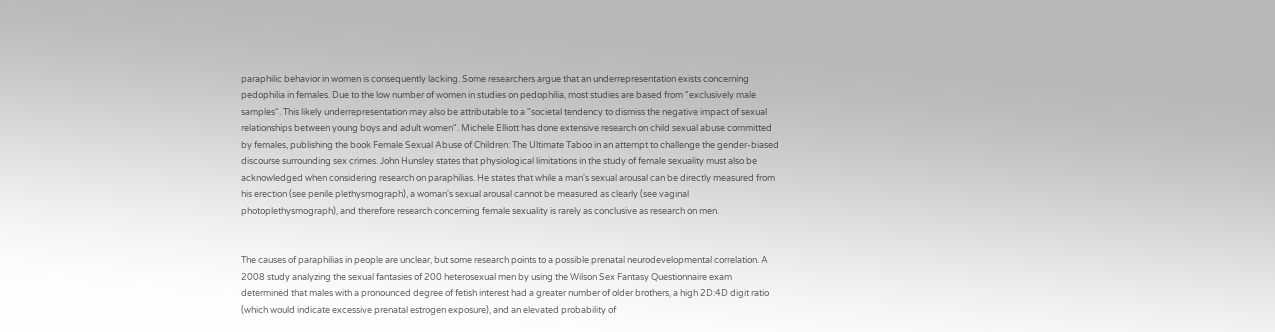paraphilic behavior in women is consequently lacking. Some researchers argue that an underrepresentation exists concerning pedophilia in females. Due to the low number of women in studies on pedophilia, most studies are based from "exclusively male samples". This likely underrepresentation may also be attributable to a "societal tendency to dismiss the negative impact of sexual relationships between young boys and adult women". Michele Elliott has done extensive research on child sexual abuse committed by females, publishing the book Female Sexual Abuse of Children: The Ultimate Taboo in an attempt to challenge the gender-biased discourse surrounding sex crimes. John Hunsley states that physiological limitations in the study of female sexuality must also be acknowledged when considering research on paraphilias. He states that while a man's sexual arousal can be directly measured from his erection (see penile plethysmograph), a woman's sexual arousal cannot be measured as clearly (see vaginal photoplethysmograph), and therefore research concerning female sexuality is rarely as conclusive as research on men.


The causes of paraphilias in people are unclear, but some research points to a possible prenatal neurodevelopmental correlation. A 2008 study analyzing the sexual fantasies of 200 heterosexual men by using the Wilson Sex Fantasy Questionnaire exam determined that males with a pronounced degree of fetish interest had a greater number of older brothers, a high 2D:4D digit ratio (which would indicate excessive prenatal estrogen exposure), and an elevated probability of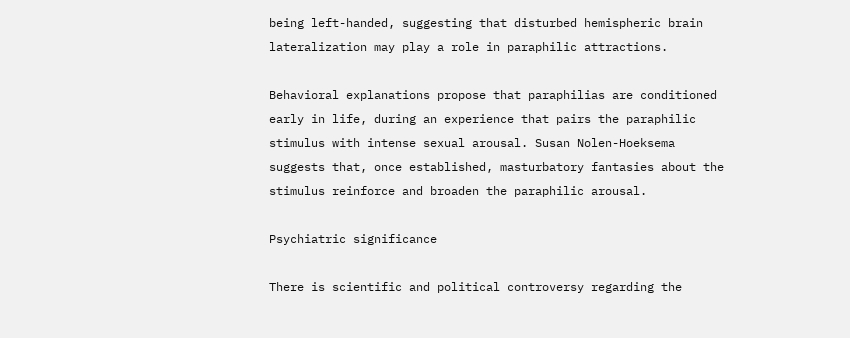being left-handed, suggesting that disturbed hemispheric brain lateralization may play a role in paraphilic attractions.

Behavioral explanations propose that paraphilias are conditioned early in life, during an experience that pairs the paraphilic stimulus with intense sexual arousal. Susan Nolen-Hoeksema suggests that, once established, masturbatory fantasies about the stimulus reinforce and broaden the paraphilic arousal.

Psychiatric significance

There is scientific and political controversy regarding the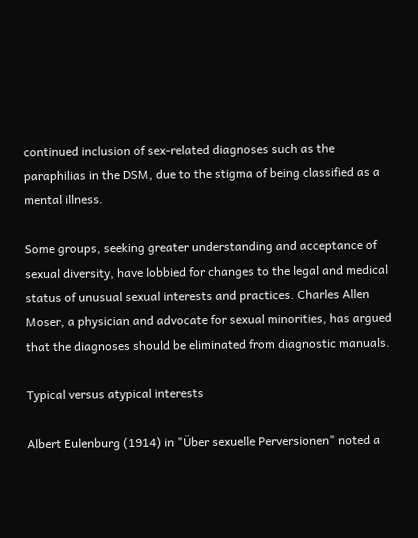continued inclusion of sex-related diagnoses such as the paraphilias in the DSM, due to the stigma of being classified as a mental illness.

Some groups, seeking greater understanding and acceptance of sexual diversity, have lobbied for changes to the legal and medical status of unusual sexual interests and practices. Charles Allen Moser, a physician and advocate for sexual minorities, has argued that the diagnoses should be eliminated from diagnostic manuals.

Typical versus atypical interests

Albert Eulenburg (1914) in "Über sexuelle Perversionen" noted a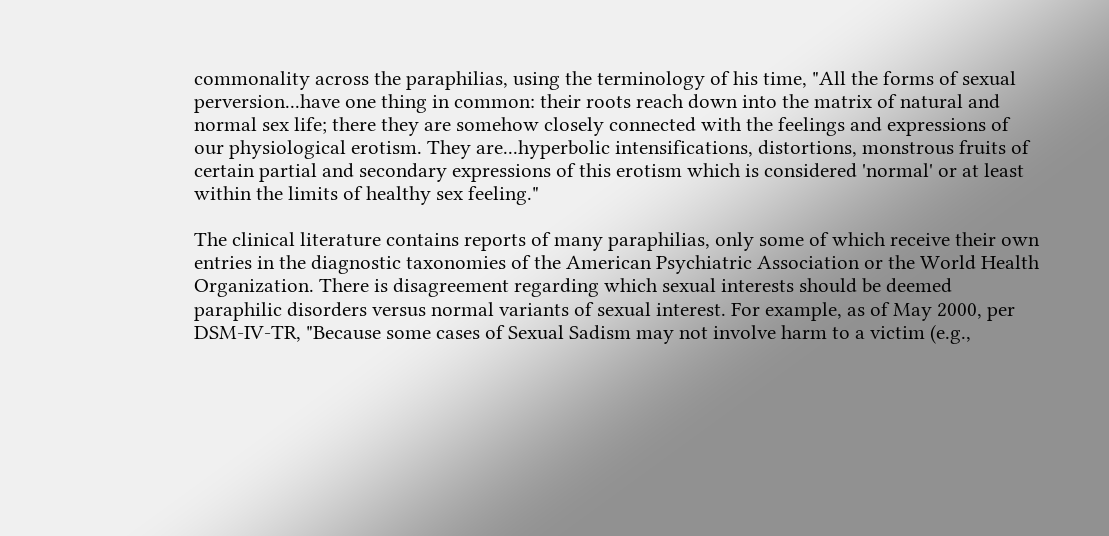commonality across the paraphilias, using the terminology of his time, "All the forms of sexual perversion...have one thing in common: their roots reach down into the matrix of natural and normal sex life; there they are somehow closely connected with the feelings and expressions of our physiological erotism. They are...hyperbolic intensifications, distortions, monstrous fruits of certain partial and secondary expressions of this erotism which is considered 'normal' or at least within the limits of healthy sex feeling."

The clinical literature contains reports of many paraphilias, only some of which receive their own entries in the diagnostic taxonomies of the American Psychiatric Association or the World Health Organization. There is disagreement regarding which sexual interests should be deemed paraphilic disorders versus normal variants of sexual interest. For example, as of May 2000, per DSM-IV-TR, "Because some cases of Sexual Sadism may not involve harm to a victim (e.g.,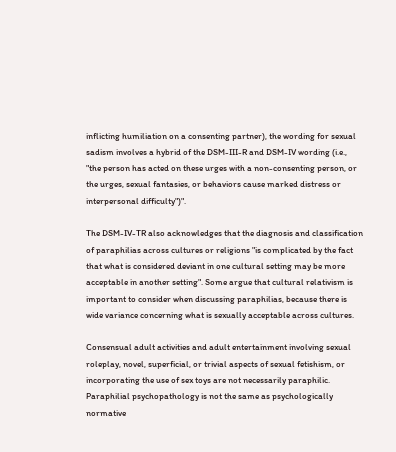inflicting humiliation on a consenting partner), the wording for sexual sadism involves a hybrid of the DSM-III-R and DSM-IV wording (i.e., "the person has acted on these urges with a non-consenting person, or the urges, sexual fantasies, or behaviors cause marked distress or interpersonal difficulty")".

The DSM-IV-TR also acknowledges that the diagnosis and classification of paraphilias across cultures or religions "is complicated by the fact that what is considered deviant in one cultural setting may be more acceptable in another setting". Some argue that cultural relativism is important to consider when discussing paraphilias, because there is wide variance concerning what is sexually acceptable across cultures.

Consensual adult activities and adult entertainment involving sexual roleplay, novel, superficial, or trivial aspects of sexual fetishism, or incorporating the use of sex toys are not necessarily paraphilic. Paraphilial psychopathology is not the same as psychologically normative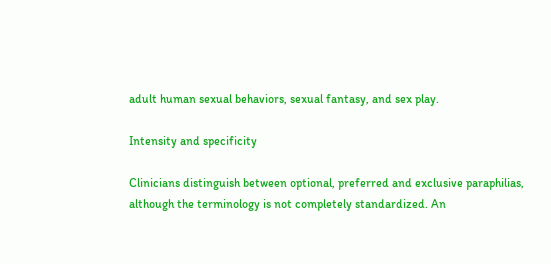adult human sexual behaviors, sexual fantasy, and sex play.

Intensity and specificity

Clinicians distinguish between optional, preferred and exclusive paraphilias, although the terminology is not completely standardized. An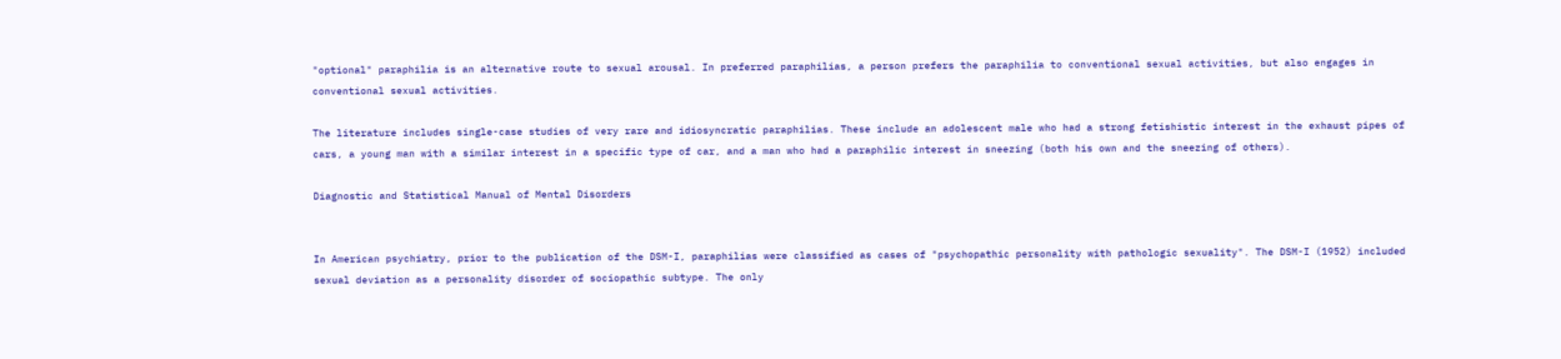"optional" paraphilia is an alternative route to sexual arousal. In preferred paraphilias, a person prefers the paraphilia to conventional sexual activities, but also engages in conventional sexual activities.

The literature includes single-case studies of very rare and idiosyncratic paraphilias. These include an adolescent male who had a strong fetishistic interest in the exhaust pipes of cars, a young man with a similar interest in a specific type of car, and a man who had a paraphilic interest in sneezing (both his own and the sneezing of others).

Diagnostic and Statistical Manual of Mental Disorders


In American psychiatry, prior to the publication of the DSM-I, paraphilias were classified as cases of "psychopathic personality with pathologic sexuality". The DSM-I (1952) included sexual deviation as a personality disorder of sociopathic subtype. The only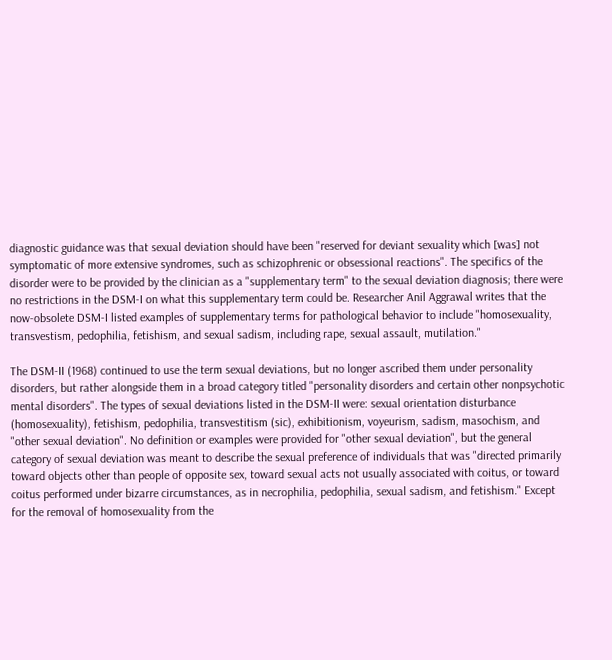diagnostic guidance was that sexual deviation should have been "reserved for deviant sexuality which [was] not symptomatic of more extensive syndromes, such as schizophrenic or obsessional reactions". The specifics of the disorder were to be provided by the clinician as a "supplementary term" to the sexual deviation diagnosis; there were no restrictions in the DSM-I on what this supplementary term could be. Researcher Anil Aggrawal writes that the now-obsolete DSM-I listed examples of supplementary terms for pathological behavior to include "homosexuality, transvestism, pedophilia, fetishism, and sexual sadism, including rape, sexual assault, mutilation."

The DSM-II (1968) continued to use the term sexual deviations, but no longer ascribed them under personality disorders, but rather alongside them in a broad category titled "personality disorders and certain other nonpsychotic mental disorders". The types of sexual deviations listed in the DSM-II were: sexual orientation disturbance (homosexuality), fetishism, pedophilia, transvestitism (sic), exhibitionism, voyeurism, sadism, masochism, and "other sexual deviation". No definition or examples were provided for "other sexual deviation", but the general category of sexual deviation was meant to describe the sexual preference of individuals that was "directed primarily toward objects other than people of opposite sex, toward sexual acts not usually associated with coitus, or toward coitus performed under bizarre circumstances, as in necrophilia, pedophilia, sexual sadism, and fetishism." Except for the removal of homosexuality from the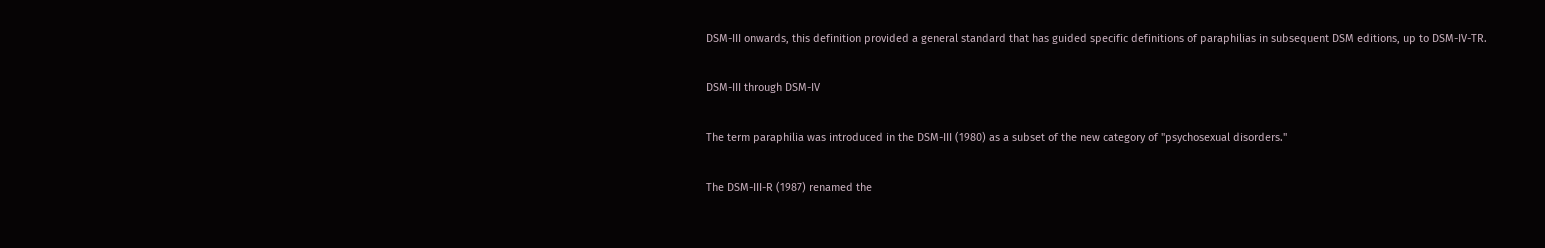DSM-III onwards, this definition provided a general standard that has guided specific definitions of paraphilias in subsequent DSM editions, up to DSM-IV-TR.

DSM-III through DSM-IV

The term paraphilia was introduced in the DSM-III (1980) as a subset of the new category of "psychosexual disorders."

The DSM-III-R (1987) renamed the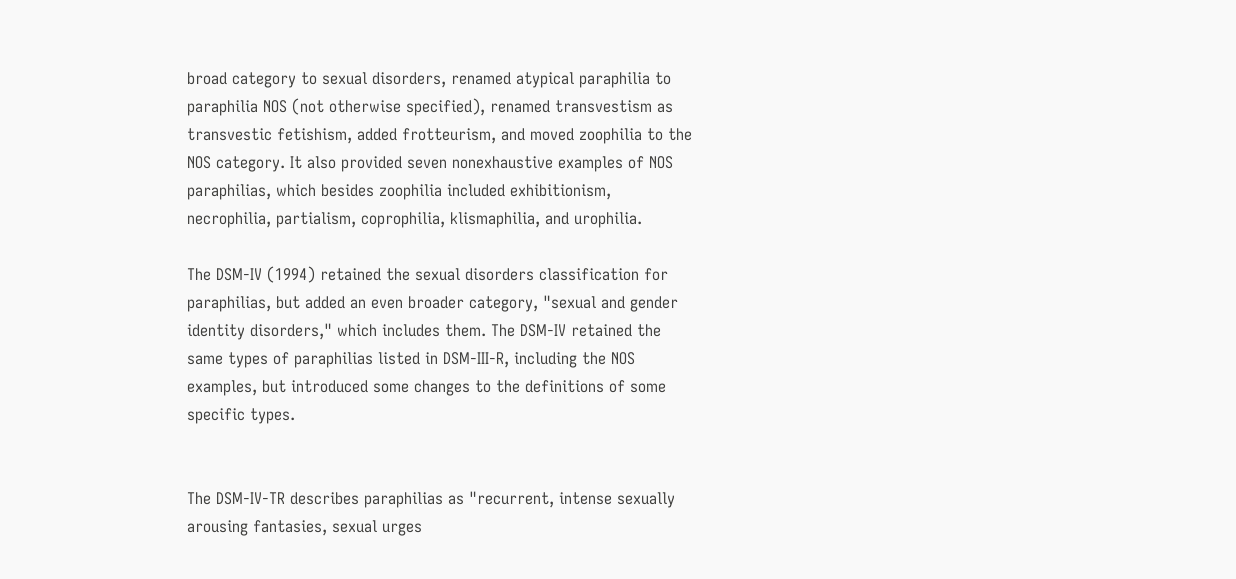broad category to sexual disorders, renamed atypical paraphilia to paraphilia NOS (not otherwise specified), renamed transvestism as transvestic fetishism, added frotteurism, and moved zoophilia to the NOS category. It also provided seven nonexhaustive examples of NOS paraphilias, which besides zoophilia included exhibitionism, necrophilia, partialism, coprophilia, klismaphilia, and urophilia.

The DSM-IV (1994) retained the sexual disorders classification for paraphilias, but added an even broader category, "sexual and gender identity disorders," which includes them. The DSM-IV retained the same types of paraphilias listed in DSM-III-R, including the NOS examples, but introduced some changes to the definitions of some specific types.


The DSM-IV-TR describes paraphilias as "recurrent, intense sexually arousing fantasies, sexual urges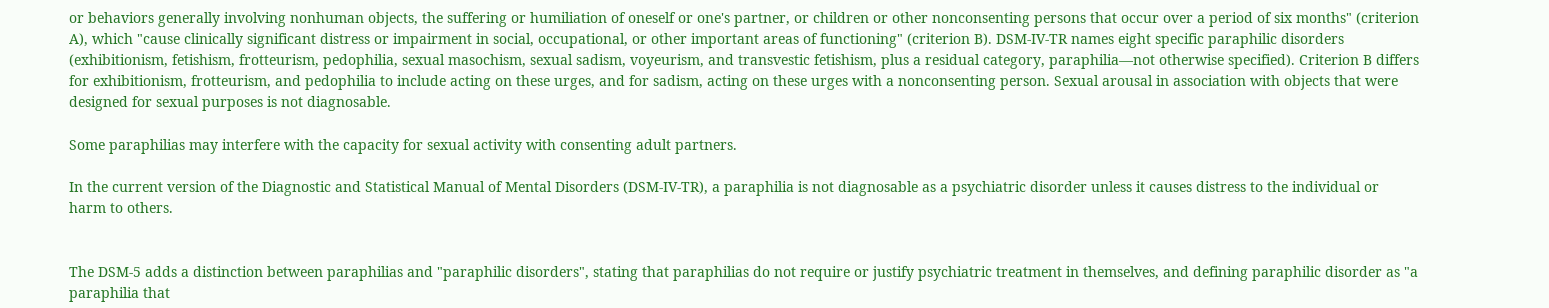or behaviors generally involving nonhuman objects, the suffering or humiliation of oneself or one's partner, or children or other nonconsenting persons that occur over a period of six months" (criterion A), which "cause clinically significant distress or impairment in social, occupational, or other important areas of functioning" (criterion B). DSM-IV-TR names eight specific paraphilic disorders (exhibitionism, fetishism, frotteurism, pedophilia, sexual masochism, sexual sadism, voyeurism, and transvestic fetishism, plus a residual category, paraphilia—not otherwise specified). Criterion B differs for exhibitionism, frotteurism, and pedophilia to include acting on these urges, and for sadism, acting on these urges with a nonconsenting person. Sexual arousal in association with objects that were designed for sexual purposes is not diagnosable.

Some paraphilias may interfere with the capacity for sexual activity with consenting adult partners.

In the current version of the Diagnostic and Statistical Manual of Mental Disorders (DSM-IV-TR), a paraphilia is not diagnosable as a psychiatric disorder unless it causes distress to the individual or harm to others.


The DSM-5 adds a distinction between paraphilias and "paraphilic disorders", stating that paraphilias do not require or justify psychiatric treatment in themselves, and defining paraphilic disorder as "a paraphilia that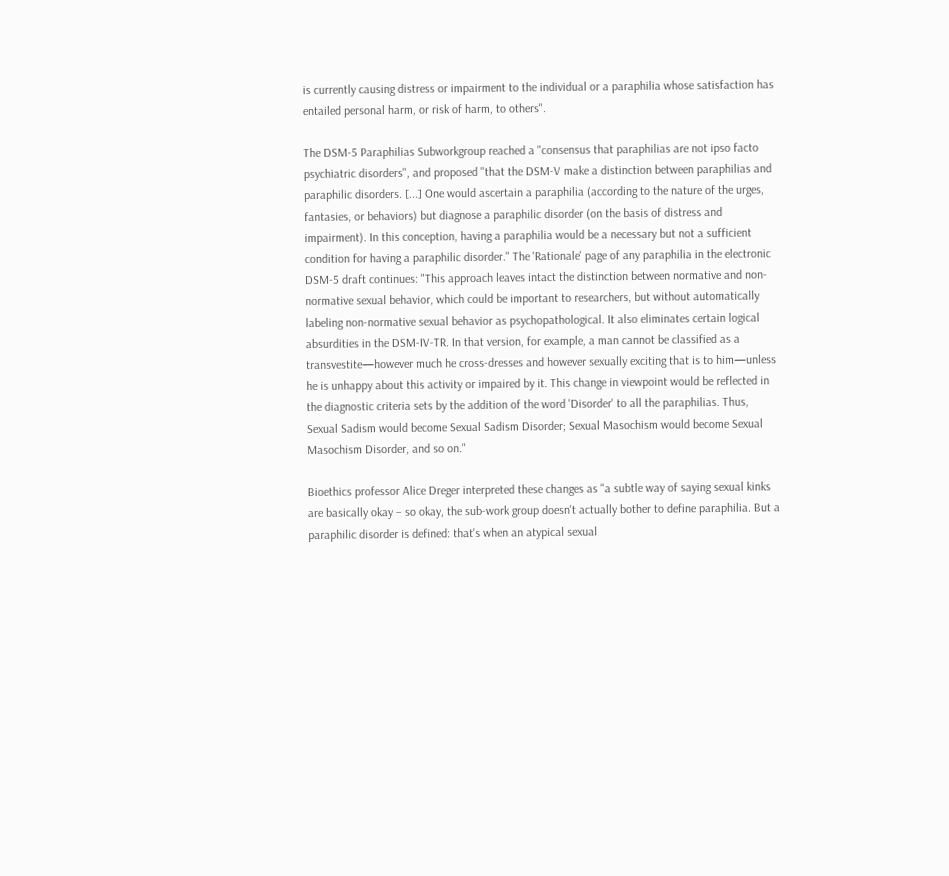is currently causing distress or impairment to the individual or a paraphilia whose satisfaction has entailed personal harm, or risk of harm, to others".

The DSM-5 Paraphilias Subworkgroup reached a "consensus that paraphilias are not ipso facto psychiatric disorders", and proposed "that the DSM-V make a distinction between paraphilias and paraphilic disorders. [...] One would ascertain a paraphilia (according to the nature of the urges, fantasies, or behaviors) but diagnose a paraphilic disorder (on the basis of distress and impairment). In this conception, having a paraphilia would be a necessary but not a sufficient condition for having a paraphilic disorder." The 'Rationale' page of any paraphilia in the electronic DSM-5 draft continues: "This approach leaves intact the distinction between normative and non-normative sexual behavior, which could be important to researchers, but without automatically labeling non-normative sexual behavior as psychopathological. It also eliminates certain logical absurdities in the DSM-IV-TR. In that version, for example, a man cannot be classified as a transvestite—however much he cross-dresses and however sexually exciting that is to him—unless he is unhappy about this activity or impaired by it. This change in viewpoint would be reflected in the diagnostic criteria sets by the addition of the word 'Disorder' to all the paraphilias. Thus, Sexual Sadism would become Sexual Sadism Disorder; Sexual Masochism would become Sexual Masochism Disorder, and so on."

Bioethics professor Alice Dreger interpreted these changes as "a subtle way of saying sexual kinks are basically okay – so okay, the sub-work group doesn't actually bother to define paraphilia. But a paraphilic disorder is defined: that's when an atypical sexual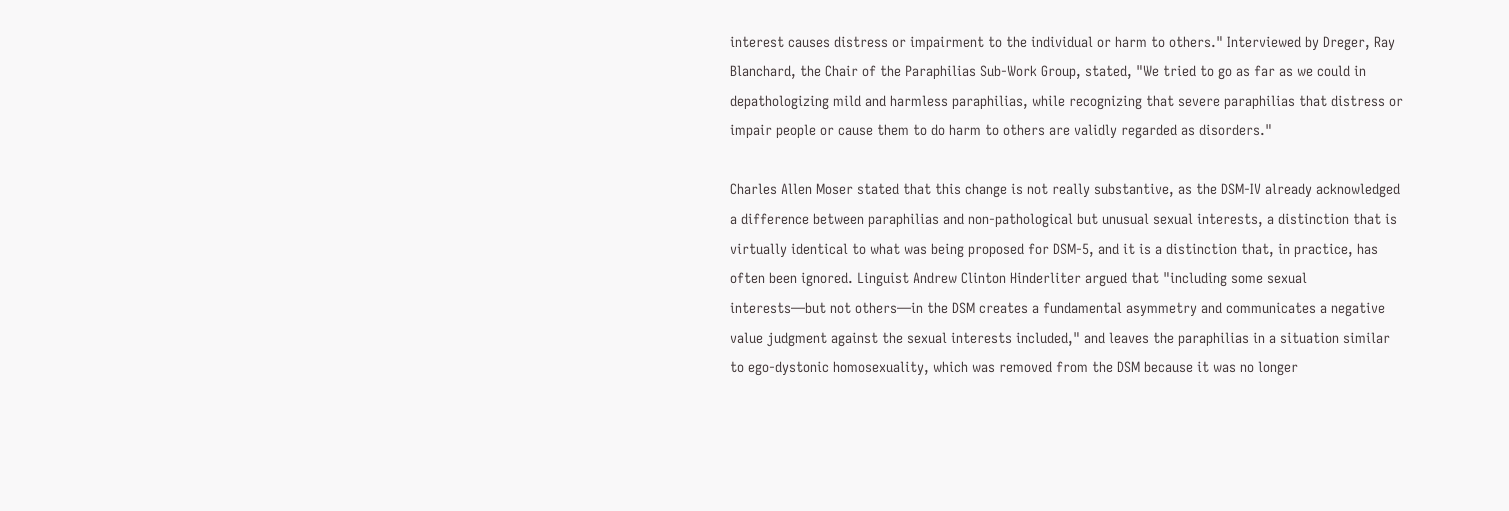interest causes distress or impairment to the individual or harm to others." Interviewed by Dreger, Ray Blanchard, the Chair of the Paraphilias Sub-Work Group, stated, "We tried to go as far as we could in depathologizing mild and harmless paraphilias, while recognizing that severe paraphilias that distress or impair people or cause them to do harm to others are validly regarded as disorders."

Charles Allen Moser stated that this change is not really substantive, as the DSM-IV already acknowledged a difference between paraphilias and non-pathological but unusual sexual interests, a distinction that is virtually identical to what was being proposed for DSM-5, and it is a distinction that, in practice, has often been ignored. Linguist Andrew Clinton Hinderliter argued that "including some sexual interests—but not others—in the DSM creates a fundamental asymmetry and communicates a negative value judgment against the sexual interests included," and leaves the paraphilias in a situation similar to ego-dystonic homosexuality, which was removed from the DSM because it was no longer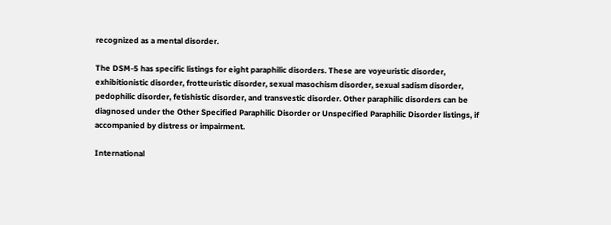recognized as a mental disorder.

The DSM-5 has specific listings for eight paraphilic disorders. These are voyeuristic disorder, exhibitionistic disorder, frotteuristic disorder, sexual masochism disorder, sexual sadism disorder, pedophilic disorder, fetishistic disorder, and transvestic disorder. Other paraphilic disorders can be diagnosed under the Other Specified Paraphilic Disorder or Unspecified Paraphilic Disorder listings, if accompanied by distress or impairment.

International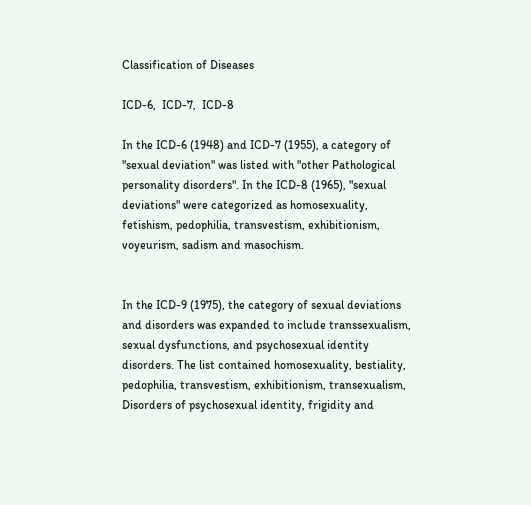Classification of Diseases

ICD-6,  ICD-7,  ICD-8

In the ICD-6 (1948) and ICD-7 (1955), a category of "sexual deviation" was listed with "other Pathological personality disorders". In the ICD-8 (1965), "sexual deviations" were categorized as homosexuality, fetishism, pedophilia, transvestism, exhibitionism, voyeurism, sadism and masochism.


In the ICD-9 (1975), the category of sexual deviations and disorders was expanded to include transsexualism, sexual dysfunctions, and psychosexual identity disorders. The list contained homosexuality, bestiality, pedophilia, transvestism, exhibitionism, transexualism, Disorders of psychosexual identity, frigidity and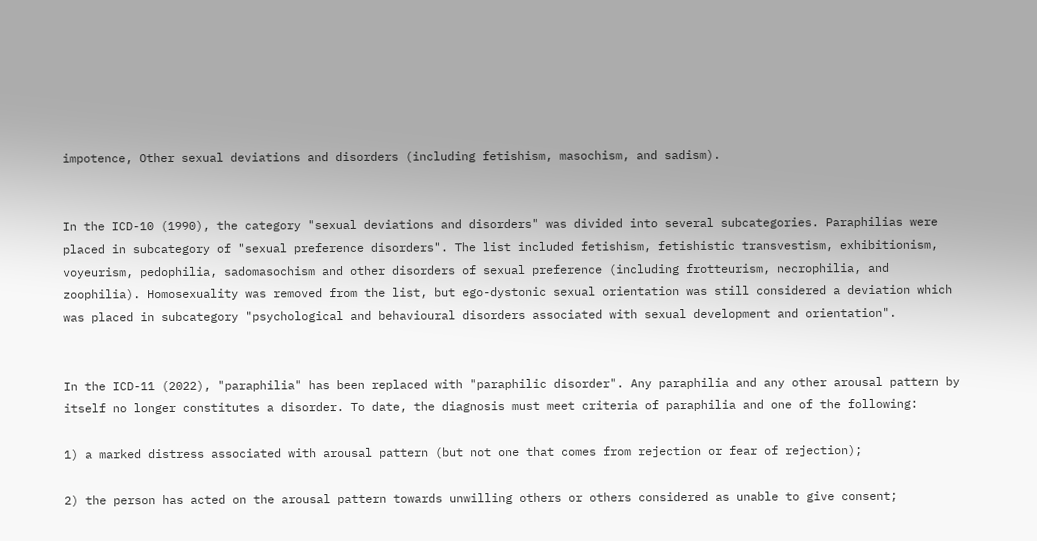impotence, Other sexual deviations and disorders (including fetishism, masochism, and sadism).


In the ICD-10 (1990), the category "sexual deviations and disorders" was divided into several subcategories. Paraphilias were placed in subcategory of "sexual preference disorders". The list included fetishism, fetishistic transvestism, exhibitionism, voyeurism, pedophilia, sadomasochism and other disorders of sexual preference (including frotteurism, necrophilia, and zoophilia). Homosexuality was removed from the list, but ego-dystonic sexual orientation was still considered a deviation which was placed in subcategory "psychological and behavioural disorders associated with sexual development and orientation".


In the ICD-11 (2022), "paraphilia" has been replaced with "paraphilic disorder". Any paraphilia and any other arousal pattern by itself no longer constitutes a disorder. To date, the diagnosis must meet criteria of paraphilia and one of the following:

1) a marked distress associated with arousal pattern (but not one that comes from rejection or fear of rejection);

2) the person has acted on the arousal pattern towards unwilling others or others considered as unable to give consent;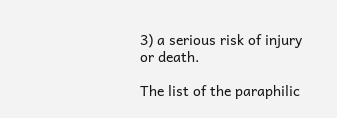3) a serious risk of injury or death.

The list of the paraphilic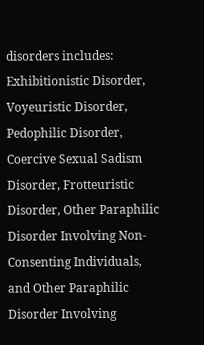disorders includes: Exhibitionistic Disorder, Voyeuristic Disorder, Pedophilic Disorder, Coercive Sexual Sadism Disorder, Frotteuristic Disorder, Other Paraphilic Disorder Involving Non-Consenting Individuals, and Other Paraphilic Disorder Involving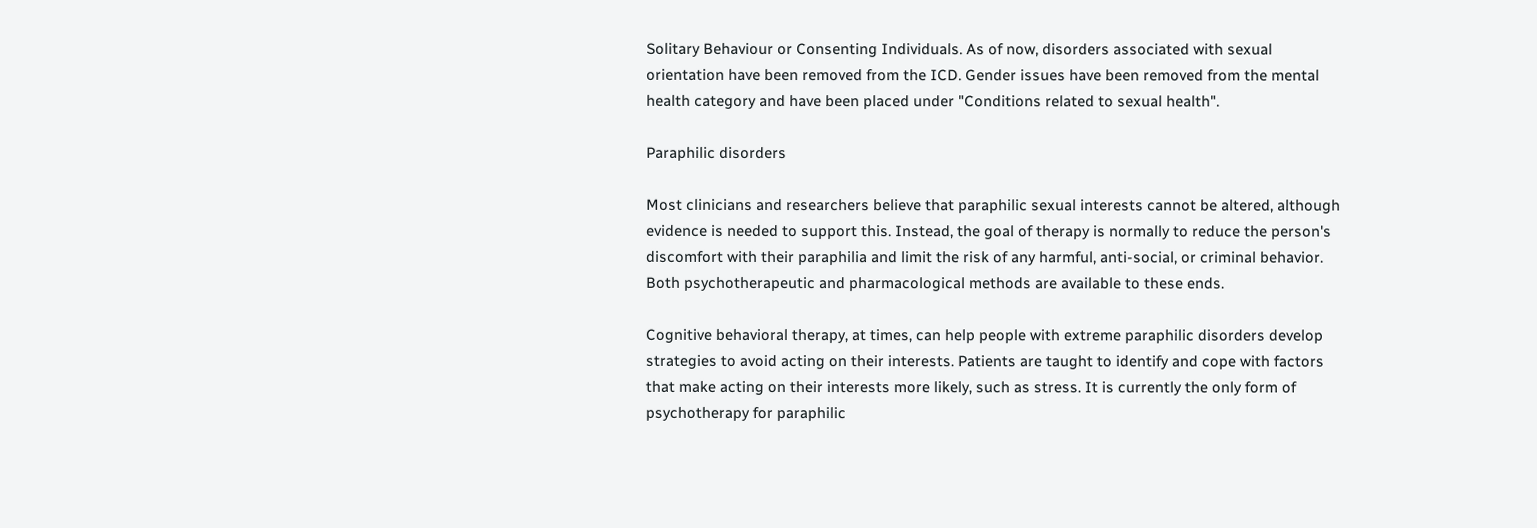Solitary Behaviour or Consenting Individuals. As of now, disorders associated with sexual orientation have been removed from the ICD. Gender issues have been removed from the mental health category and have been placed under "Conditions related to sexual health".

Paraphilic disorders

Most clinicians and researchers believe that paraphilic sexual interests cannot be altered, although evidence is needed to support this. Instead, the goal of therapy is normally to reduce the person's discomfort with their paraphilia and limit the risk of any harmful, anti-social, or criminal behavior. Both psychotherapeutic and pharmacological methods are available to these ends.

Cognitive behavioral therapy, at times, can help people with extreme paraphilic disorders develop strategies to avoid acting on their interests. Patients are taught to identify and cope with factors that make acting on their interests more likely, such as stress. It is currently the only form of psychotherapy for paraphilic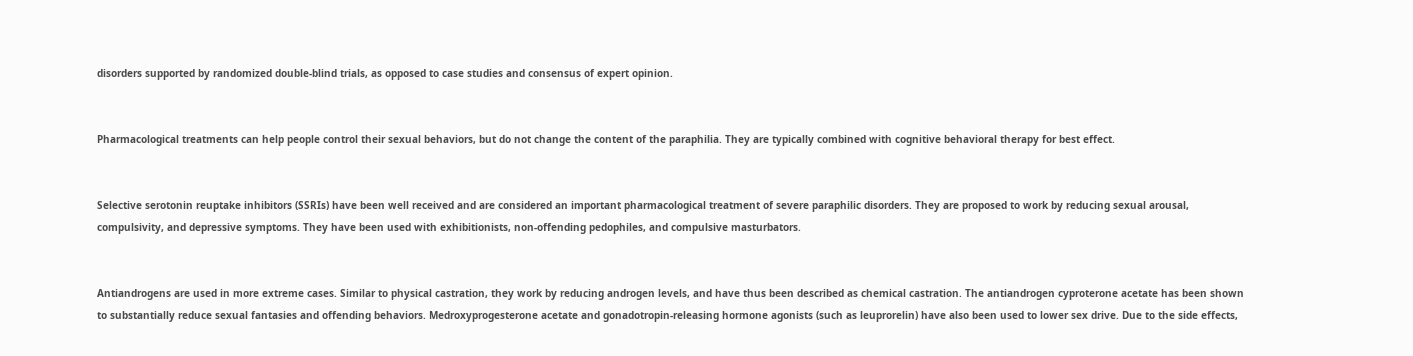disorders supported by randomized double-blind trials, as opposed to case studies and consensus of expert opinion.


Pharmacological treatments can help people control their sexual behaviors, but do not change the content of the paraphilia. They are typically combined with cognitive behavioral therapy for best effect.


Selective serotonin reuptake inhibitors (SSRIs) have been well received and are considered an important pharmacological treatment of severe paraphilic disorders. They are proposed to work by reducing sexual arousal, compulsivity, and depressive symptoms. They have been used with exhibitionists, non-offending pedophiles, and compulsive masturbators.


Antiandrogens are used in more extreme cases. Similar to physical castration, they work by reducing androgen levels, and have thus been described as chemical castration. The antiandrogen cyproterone acetate has been shown to substantially reduce sexual fantasies and offending behaviors. Medroxyprogesterone acetate and gonadotropin-releasing hormone agonists (such as leuprorelin) have also been used to lower sex drive. Due to the side effects,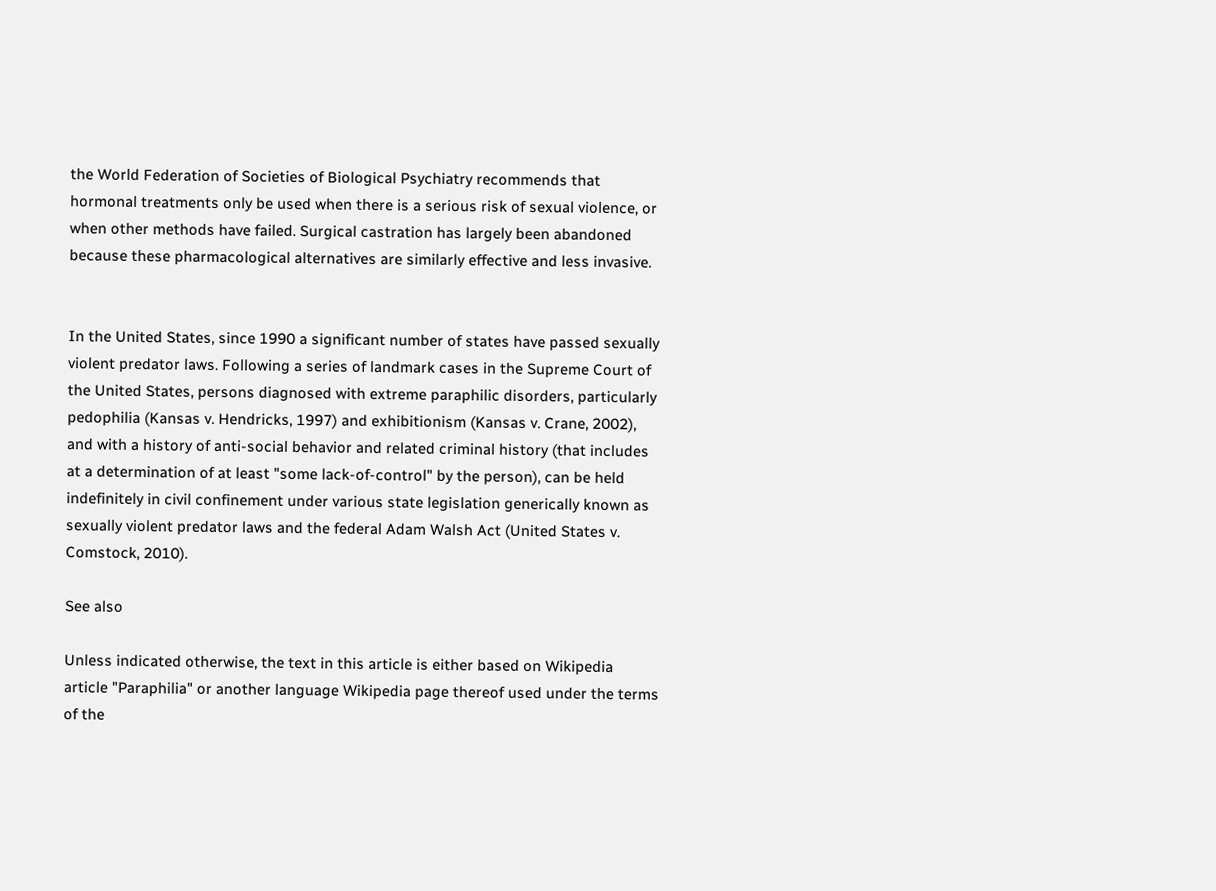the World Federation of Societies of Biological Psychiatry recommends that hormonal treatments only be used when there is a serious risk of sexual violence, or when other methods have failed. Surgical castration has largely been abandoned because these pharmacological alternatives are similarly effective and less invasive.


In the United States, since 1990 a significant number of states have passed sexually violent predator laws. Following a series of landmark cases in the Supreme Court of the United States, persons diagnosed with extreme paraphilic disorders, particularly pedophilia (Kansas v. Hendricks, 1997) and exhibitionism (Kansas v. Crane, 2002), and with a history of anti-social behavior and related criminal history (that includes at a determination of at least "some lack-of-control" by the person), can be held indefinitely in civil confinement under various state legislation generically known as sexually violent predator laws and the federal Adam Walsh Act (United States v. Comstock, 2010).

See also

Unless indicated otherwise, the text in this article is either based on Wikipedia article "Paraphilia" or another language Wikipedia page thereof used under the terms of the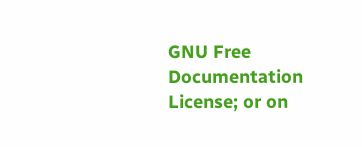GNU Free Documentation License; or on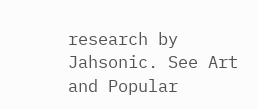research by Jahsonic. See Art and Popular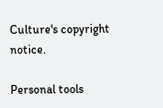Culture's copyright notice.

Personal tools